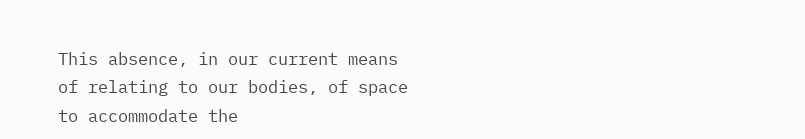This absence, in our current means of relating to our bodies, of space to accommodate the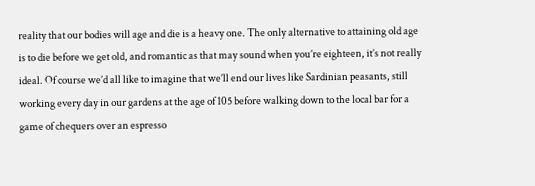reality that our bodies will age and die is a heavy one. The only alternative to attaining old age is to die before we get old, and romantic as that may sound when you’re eighteen, it’s not really ideal. Of course we’d all like to imagine that we’ll end our lives like Sardinian peasants, still working every day in our gardens at the age of 105 before walking down to the local bar for a game of chequers over an espresso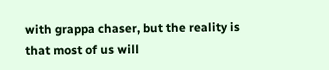with grappa chaser, but the reality is that most of us will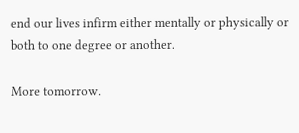end our lives infirm either mentally or physically or both to one degree or another.

More tomorrow.